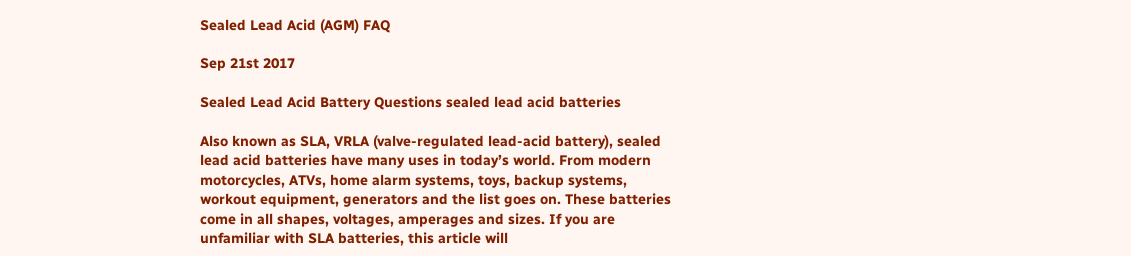Sealed Lead Acid (AGM) FAQ

Sep 21st 2017

Sealed Lead Acid Battery Questions sealed lead acid batteries

Also known as SLA, VRLA (valve-regulated lead-acid battery), sealed lead acid batteries have many uses in today’s world. From modern motorcycles, ATVs, home alarm systems, toys, backup systems, workout equipment, generators and the list goes on. These batteries come in all shapes, voltages, amperages and sizes. If you are unfamiliar with SLA batteries, this article will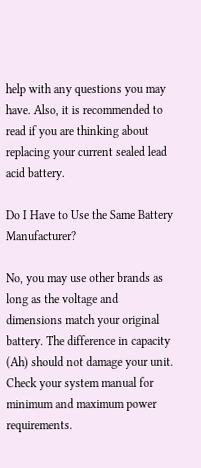help with any questions you may have. Also, it is recommended to read if you are thinking about replacing your current sealed lead acid battery.

Do I Have to Use the Same Battery Manufacturer?

No, you may use other brands as long as the voltage and dimensions match your original battery. The difference in capacity (Ah) should not damage your unit. Check your system manual for minimum and maximum power requirements.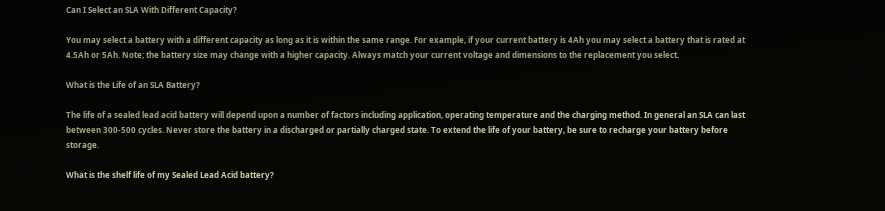Can I Select an SLA With Different Capacity?

You may select a battery with a different capacity as long as it is within the same range. For example, if your current battery is 4Ah you may select a battery that is rated at 4.5Ah or 5Ah. Note; the battery size may change with a higher capacity. Always match your current voltage and dimensions to the replacement you select.

What is the Life of an SLA Battery?

The life of a sealed lead acid battery will depend upon a number of factors including application, operating temperature and the charging method. In general an SLA can last between 300-500 cycles. Never store the battery in a discharged or partially charged state. To extend the life of your battery, be sure to recharge your battery before storage.

What is the shelf life of my Sealed Lead Acid battery?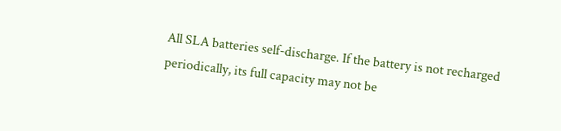All SLA batteries self-discharge. If the battery is not recharged periodically, its full capacity may not be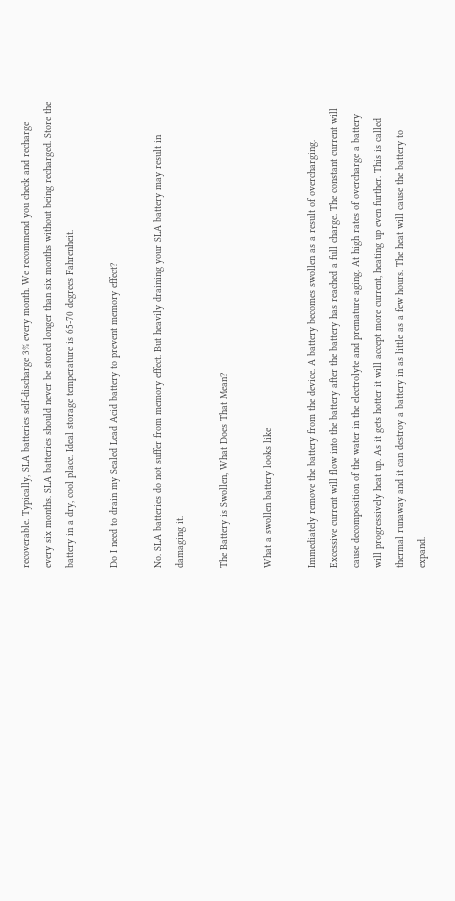recoverable. Typically, SLA batteries self-discharge 3% every month. We recommend you check and recharge every six months. SLA batteries should never be stored longer than six months without being recharged. Store the battery in a dry, cool place. Ideal storage temperature is 65-70 degrees Fahrenheit.

Do I need to drain my Sealed Lead Acid battery to prevent memory effect?

No. SLA batteries do not suffer from memory effect. But heavily draining your SLA battery may result in damaging it.

The Battery is Swollen, What Does That Mean?

What a swollen battery looks like

Immediately remove the battery from the device. A battery becomes swollen as a result of overcharging. Excessive current will flow into the battery after the battery has reached a full charge. The constant current will cause decomposition of the water in the electrolyte and premature aging. At high rates of overcharge a battery will progressively heat up. As it gets hotter it will accept more current, heating up even further. This is called thermal runaway and it can destroy a battery in as little as a few hours. The heat will cause the battery to expand.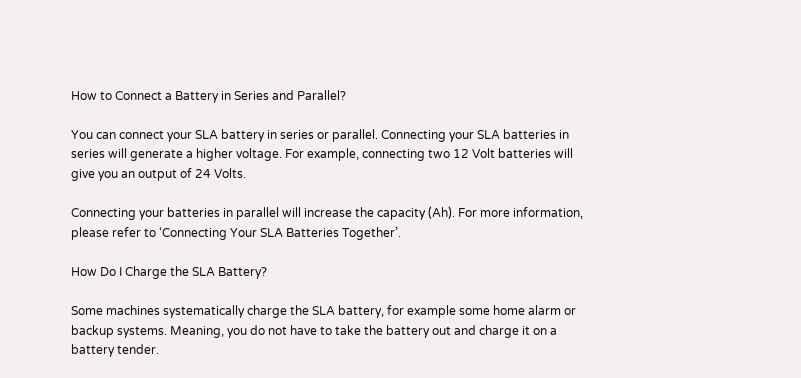How to Connect a Battery in Series and Parallel?

You can connect your SLA battery in series or parallel. Connecting your SLA batteries in series will generate a higher voltage. For example, connecting two 12 Volt batteries will give you an output of 24 Volts.

Connecting your batteries in parallel will increase the capacity (Ah). For more information, please refer to ‘Connecting Your SLA Batteries Together’.

How Do I Charge the SLA Battery?

Some machines systematically charge the SLA battery, for example some home alarm or backup systems. Meaning, you do not have to take the battery out and charge it on a battery tender.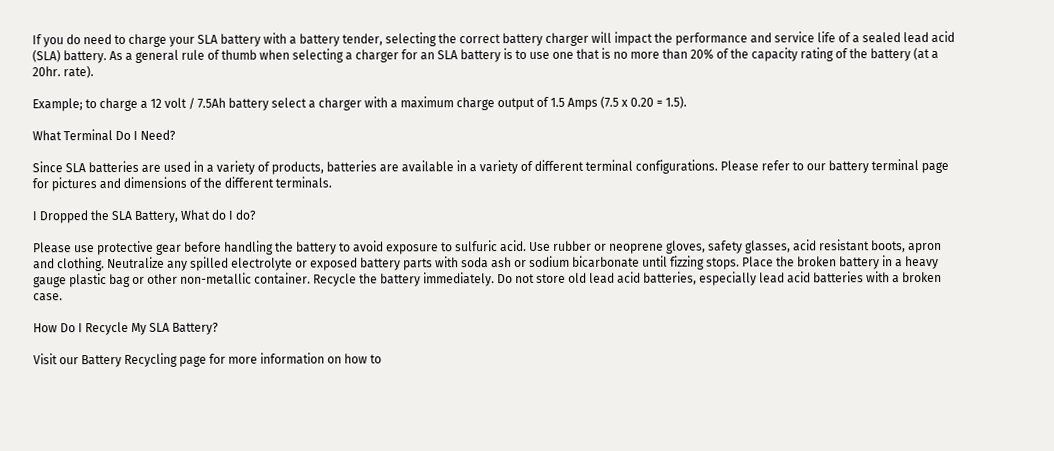If you do need to charge your SLA battery with a battery tender, selecting the correct battery charger will impact the performance and service life of a sealed lead acid (SLA) battery. As a general rule of thumb when selecting a charger for an SLA battery is to use one that is no more than 20% of the capacity rating of the battery (at a 20hr. rate).

Example; to charge a 12 volt / 7.5Ah battery select a charger with a maximum charge output of 1.5 Amps (7.5 x 0.20 = 1.5).

What Terminal Do I Need?

Since SLA batteries are used in a variety of products, batteries are available in a variety of different terminal configurations. Please refer to our battery terminal page for pictures and dimensions of the different terminals.

I Dropped the SLA Battery, What do I do?

Please use protective gear before handling the battery to avoid exposure to sulfuric acid. Use rubber or neoprene gloves, safety glasses, acid resistant boots, apron and clothing. Neutralize any spilled electrolyte or exposed battery parts with soda ash or sodium bicarbonate until fizzing stops. Place the broken battery in a heavy gauge plastic bag or other non-metallic container. Recycle the battery immediately. Do not store old lead acid batteries, especially lead acid batteries with a broken case.

How Do I Recycle My SLA Battery?

Visit our Battery Recycling page for more information on how to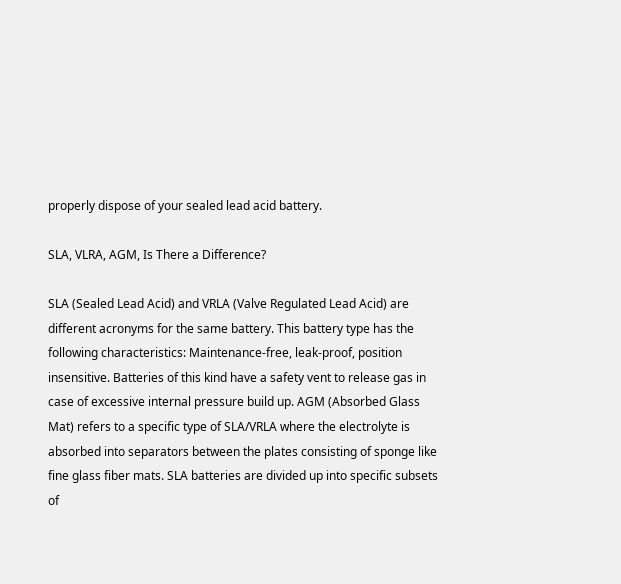properly dispose of your sealed lead acid battery.

SLA, VLRA, AGM, Is There a Difference?

SLA (Sealed Lead Acid) and VRLA (Valve Regulated Lead Acid) are different acronyms for the same battery. This battery type has the following characteristics: Maintenance-free, leak-proof, position insensitive. Batteries of this kind have a safety vent to release gas in case of excessive internal pressure build up. AGM (Absorbed Glass Mat) refers to a specific type of SLA/VRLA where the electrolyte is absorbed into separators between the plates consisting of sponge like fine glass fiber mats. SLA batteries are divided up into specific subsets of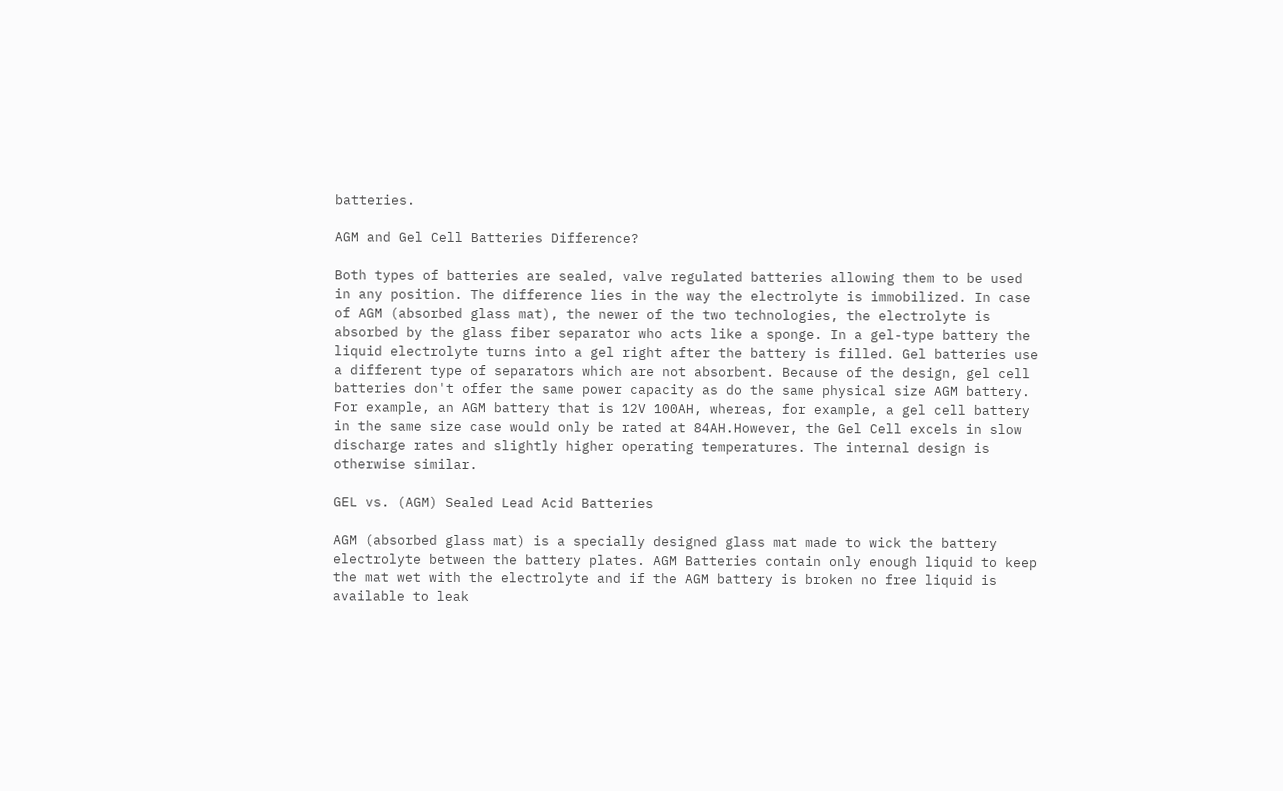batteries.

AGM and Gel Cell Batteries Difference?

Both types of batteries are sealed, valve regulated batteries allowing them to be used in any position. The difference lies in the way the electrolyte is immobilized. In case of AGM (absorbed glass mat), the newer of the two technologies, the electrolyte is absorbed by the glass fiber separator who acts like a sponge. In a gel-type battery the liquid electrolyte turns into a gel right after the battery is filled. Gel batteries use a different type of separators which are not absorbent. Because of the design, gel cell batteries don't offer the same power capacity as do the same physical size AGM battery. For example, an AGM battery that is 12V 100AH, whereas, for example, a gel cell battery in the same size case would only be rated at 84AH.However, the Gel Cell excels in slow discharge rates and slightly higher operating temperatures. The internal design is otherwise similar.

GEL vs. (AGM) Sealed Lead Acid Batteries

AGM (absorbed glass mat) is a specially designed glass mat made to wick the battery electrolyte between the battery plates. AGM Batteries contain only enough liquid to keep the mat wet with the electrolyte and if the AGM battery is broken no free liquid is available to leak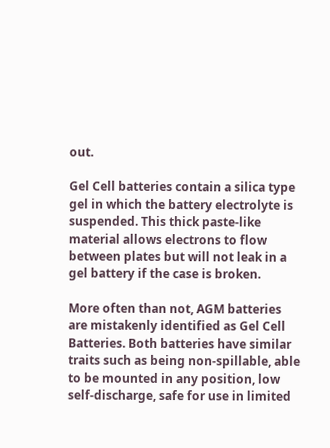out.

Gel Cell batteries contain a silica type gel in which the battery electrolyte is suspended. This thick paste-like material allows electrons to flow between plates but will not leak in a gel battery if the case is broken.

More often than not, AGM batteries are mistakenly identified as Gel Cell Batteries. Both batteries have similar traits such as being non-spillable, able to be mounted in any position, low self-discharge, safe for use in limited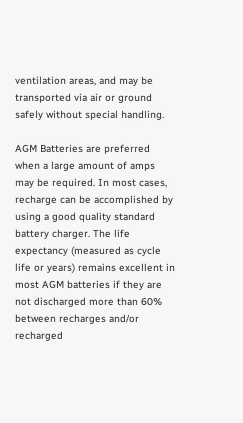ventilation areas, and may be transported via air or ground safely without special handling.

AGM Batteries are preferred when a large amount of amps may be required. In most cases, recharge can be accomplished by using a good quality standard battery charger. The life expectancy (measured as cycle life or years) remains excellent in most AGM batteries if they are not discharged more than 60% between recharges and/or recharged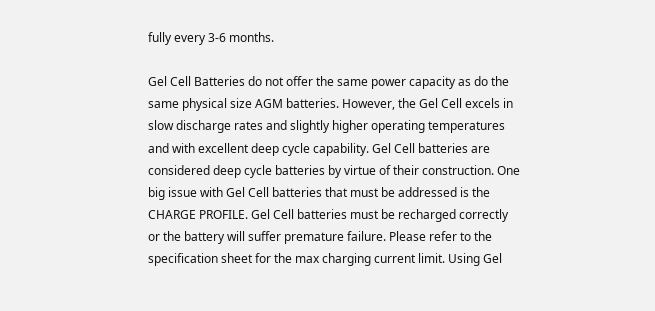fully every 3-6 months.

Gel Cell Batteries do not offer the same power capacity as do the same physical size AGM batteries. However, the Gel Cell excels in slow discharge rates and slightly higher operating temperatures and with excellent deep cycle capability. Gel Cell batteries are considered deep cycle batteries by virtue of their construction. One big issue with Gel Cell batteries that must be addressed is the CHARGE PROFILE. Gel Cell batteries must be recharged correctly or the battery will suffer premature failure. Please refer to the specification sheet for the max charging current limit. Using Gel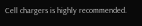Cell chargers is highly recommended.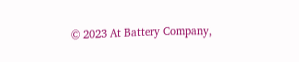© 2023 At Battery Company,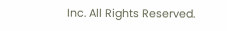Inc. All Rights Reserved.